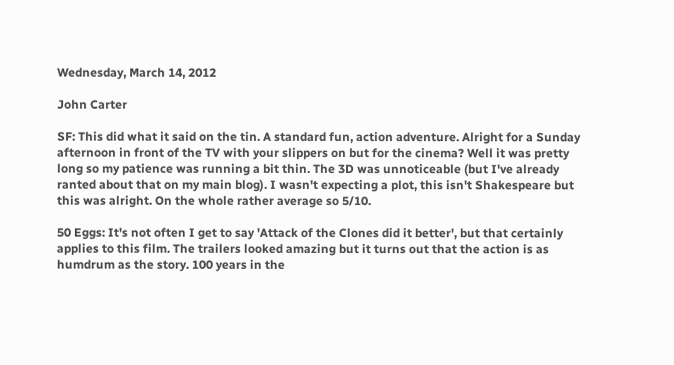Wednesday, March 14, 2012

John Carter

SF: This did what it said on the tin. A standard fun, action adventure. Alright for a Sunday afternoon in front of the TV with your slippers on but for the cinema? Well it was pretty long so my patience was running a bit thin. The 3D was unnoticeable (but I've already ranted about that on my main blog). I wasn't expecting a plot, this isn't Shakespeare but this was alright. On the whole rather average so 5/10.

50 Eggs: It's not often I get to say 'Attack of the Clones did it better', but that certainly applies to this film. The trailers looked amazing but it turns out that the action is as humdrum as the story. 100 years in the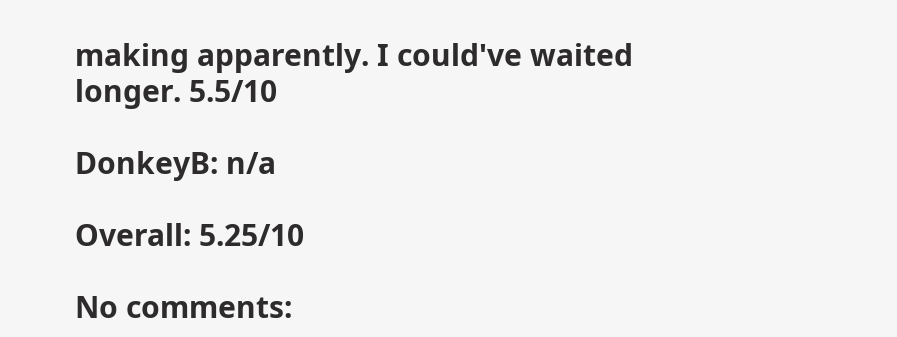making apparently. I could've waited longer. 5.5/10

DonkeyB: n/a

Overall: 5.25/10

No comments: